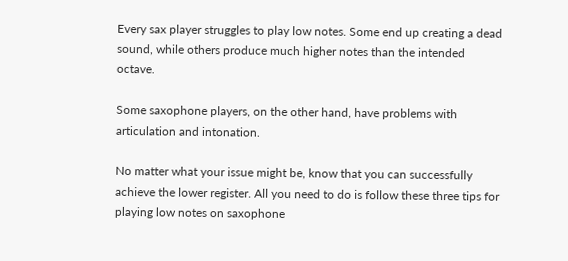Every sax player struggles to play low notes. Some end up creating a dead sound, while others produce much higher notes than the intended octave.

Some saxophone players, on the other hand, have problems with articulation and intonation.

No matter what your issue might be, know that you can successfully achieve the lower register. All you need to do is follow these three tips for playing low notes on saxophone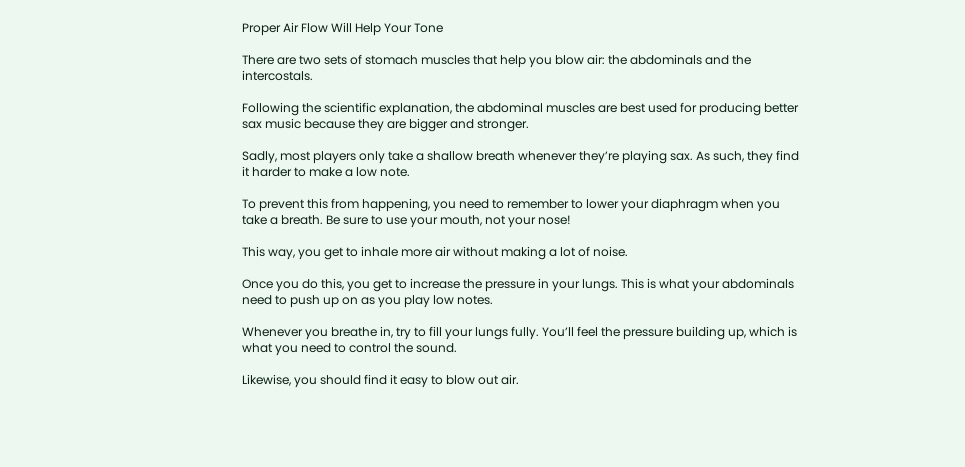Proper Air Flow Will Help Your Tone

There are two sets of stomach muscles that help you blow air: the abdominals and the intercostals.

Following the scientific explanation, the abdominal muscles are best used for producing better sax music because they are bigger and stronger.

Sadly, most players only take a shallow breath whenever they’re playing sax. As such, they find it harder to make a low note.

To prevent this from happening, you need to remember to lower your diaphragm when you take a breath. Be sure to use your mouth, not your nose!

This way, you get to inhale more air without making a lot of noise.

Once you do this, you get to increase the pressure in your lungs. This is what your abdominals need to push up on as you play low notes.

Whenever you breathe in, try to fill your lungs fully. You’ll feel the pressure building up, which is what you need to control the sound.

Likewise, you should find it easy to blow out air.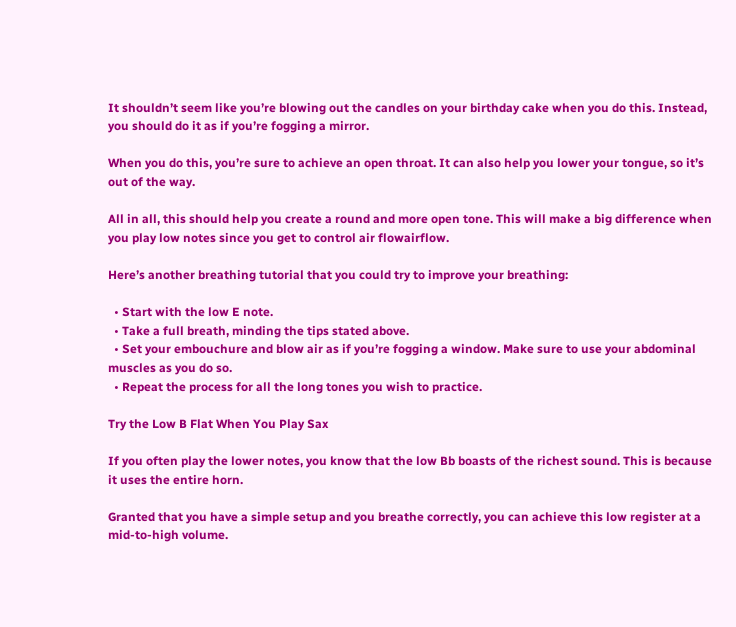It shouldn’t seem like you’re blowing out the candles on your birthday cake when you do this. Instead, you should do it as if you’re fogging a mirror.

When you do this, you’re sure to achieve an open throat. It can also help you lower your tongue, so it’s out of the way.

All in all, this should help you create a round and more open tone. This will make a big difference when you play low notes since you get to control air flowairflow.

Here’s another breathing tutorial that you could try to improve your breathing:

  • Start with the low E note.
  • Take a full breath, minding the tips stated above.
  • Set your embouchure and blow air as if you’re fogging a window. Make sure to use your abdominal muscles as you do so.
  • Repeat the process for all the long tones you wish to practice.

Try the Low B Flat When You Play Sax

If you often play the lower notes, you know that the low Bb boasts of the richest sound. This is because it uses the entire horn.

Granted that you have a simple setup and you breathe correctly, you can achieve this low register at a mid-to-high volume.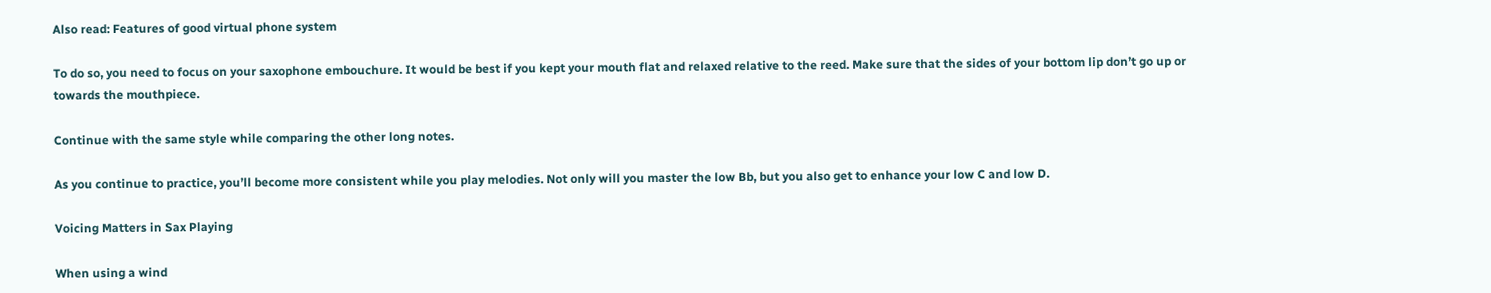Also read: Features of good virtual phone system

To do so, you need to focus on your saxophone embouchure. It would be best if you kept your mouth flat and relaxed relative to the reed. Make sure that the sides of your bottom lip don’t go up or towards the mouthpiece.

Continue with the same style while comparing the other long notes.

As you continue to practice, you’ll become more consistent while you play melodies. Not only will you master the low Bb, but you also get to enhance your low C and low D.

Voicing Matters in Sax Playing

When using a wind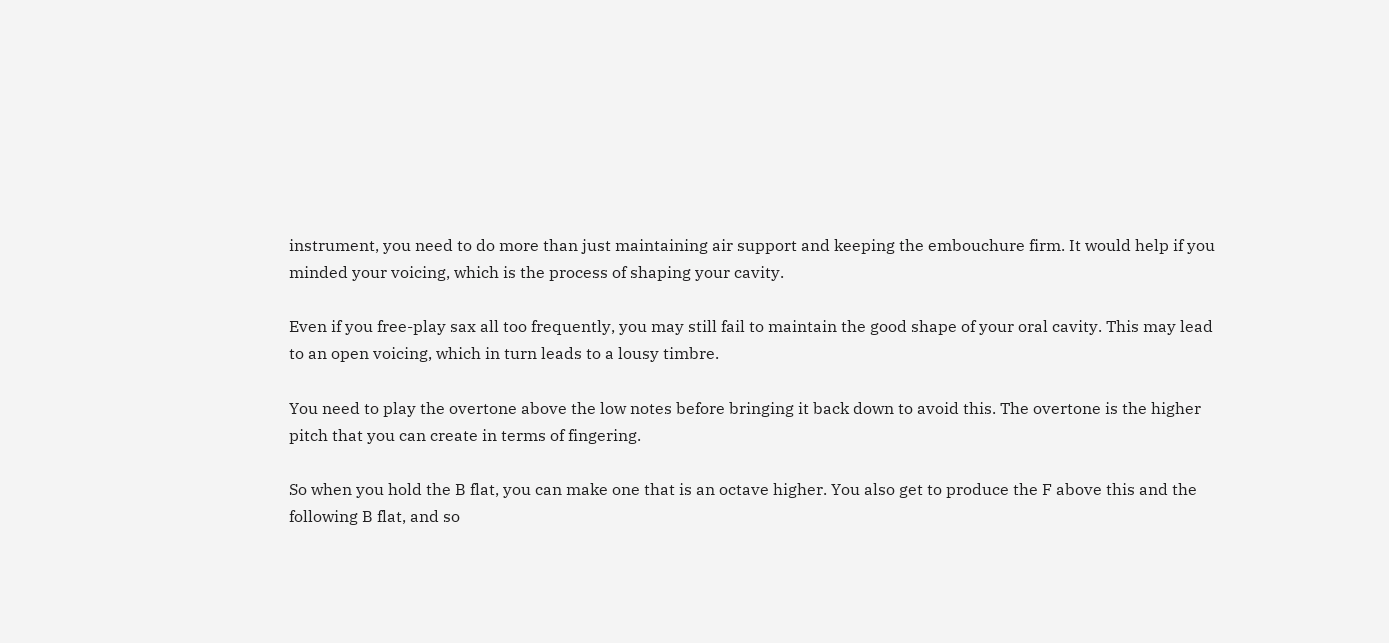instrument, you need to do more than just maintaining air support and keeping the embouchure firm. It would help if you minded your voicing, which is the process of shaping your cavity.

Even if you free-play sax all too frequently, you may still fail to maintain the good shape of your oral cavity. This may lead to an open voicing, which in turn leads to a lousy timbre.

You need to play the overtone above the low notes before bringing it back down to avoid this. The overtone is the higher pitch that you can create in terms of fingering.

So when you hold the B flat, you can make one that is an octave higher. You also get to produce the F above this and the following B flat, and so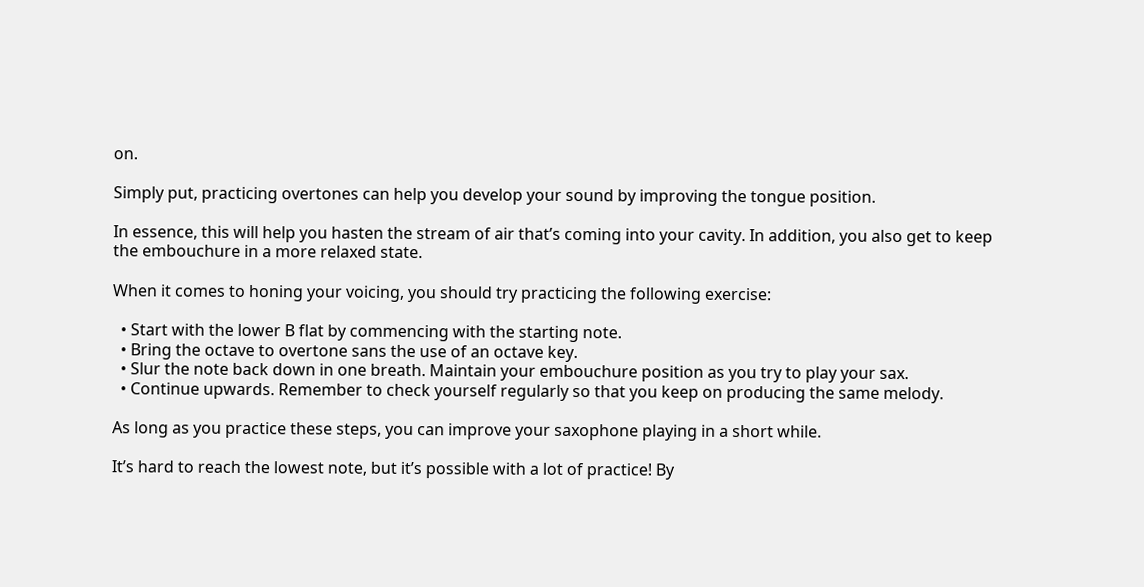on.

Simply put, practicing overtones can help you develop your sound by improving the tongue position.

In essence, this will help you hasten the stream of air that’s coming into your cavity. In addition, you also get to keep the embouchure in a more relaxed state.

When it comes to honing your voicing, you should try practicing the following exercise:

  • Start with the lower B flat by commencing with the starting note.
  • Bring the octave to overtone sans the use of an octave key.
  • Slur the note back down in one breath. Maintain your embouchure position as you try to play your sax.
  • Continue upwards. Remember to check yourself regularly so that you keep on producing the same melody.

As long as you practice these steps, you can improve your saxophone playing in a short while.

It’s hard to reach the lowest note, but it’s possible with a lot of practice! By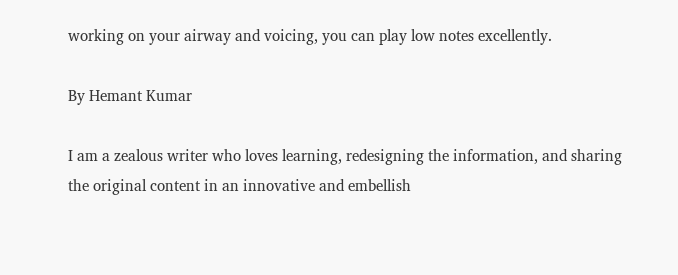working on your airway and voicing, you can play low notes excellently.

By Hemant Kumar

I am a zealous writer who loves learning, redesigning the information, and sharing the original content in an innovative and embellish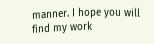manner. I hope you will find my work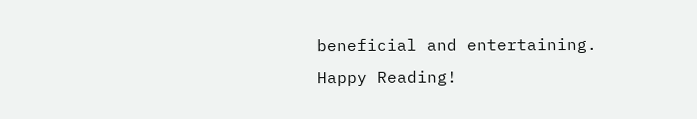beneficial and entertaining. Happy Reading!